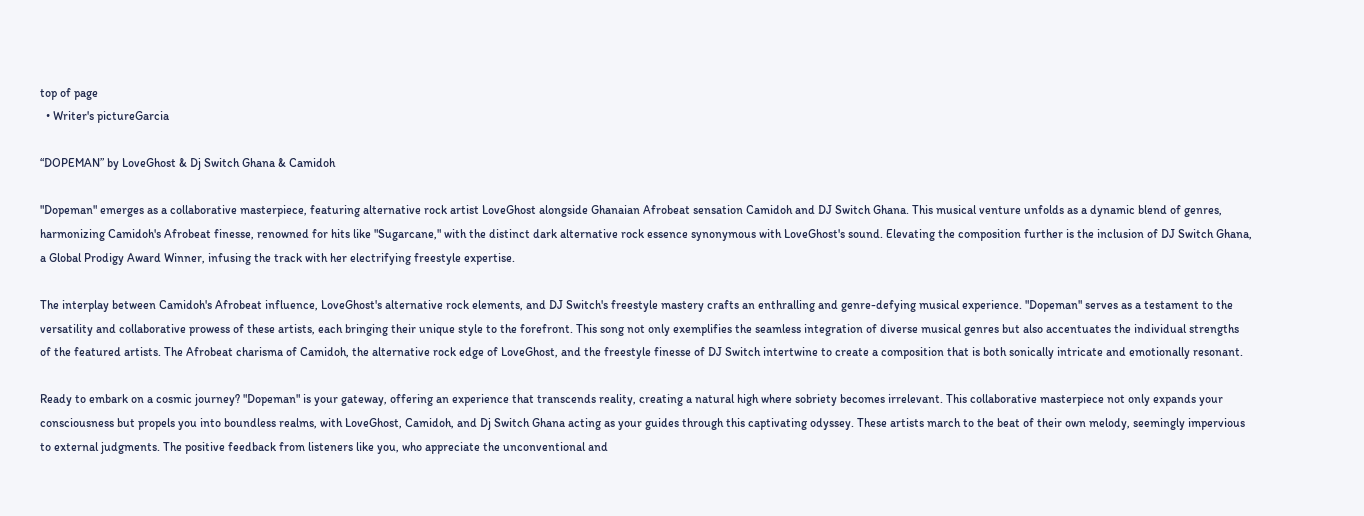top of page
  • Writer's pictureGarcia

“DOPEMAN” by LoveGhost & Dj Switch Ghana & Camidoh

"Dopeman" emerges as a collaborative masterpiece, featuring alternative rock artist LoveGhost alongside Ghanaian Afrobeat sensation Camidoh and DJ Switch Ghana. This musical venture unfolds as a dynamic blend of genres, harmonizing Camidoh's Afrobeat finesse, renowned for hits like "Sugarcane," with the distinct dark alternative rock essence synonymous with LoveGhost's sound. Elevating the composition further is the inclusion of DJ Switch Ghana, a Global Prodigy Award Winner, infusing the track with her electrifying freestyle expertise.

The interplay between Camidoh's Afrobeat influence, LoveGhost's alternative rock elements, and DJ Switch's freestyle mastery crafts an enthralling and genre-defying musical experience. "Dopeman" serves as a testament to the versatility and collaborative prowess of these artists, each bringing their unique style to the forefront. This song not only exemplifies the seamless integration of diverse musical genres but also accentuates the individual strengths of the featured artists. The Afrobeat charisma of Camidoh, the alternative rock edge of LoveGhost, and the freestyle finesse of DJ Switch intertwine to create a composition that is both sonically intricate and emotionally resonant.

Ready to embark on a cosmic journey? "Dopeman" is your gateway, offering an experience that transcends reality, creating a natural high where sobriety becomes irrelevant. This collaborative masterpiece not only expands your consciousness but propels you into boundless realms, with LoveGhost, Camidoh, and Dj Switch Ghana acting as your guides through this captivating odyssey. These artists march to the beat of their own melody, seemingly impervious to external judgments. The positive feedback from listeners like you, who appreciate the unconventional and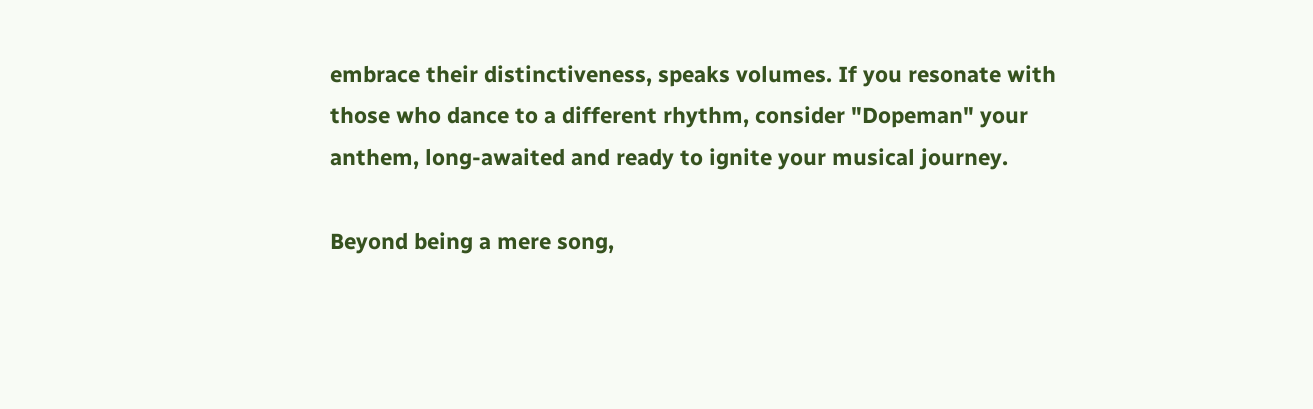embrace their distinctiveness, speaks volumes. If you resonate with those who dance to a different rhythm, consider "Dopeman" your anthem, long-awaited and ready to ignite your musical journey.

Beyond being a mere song,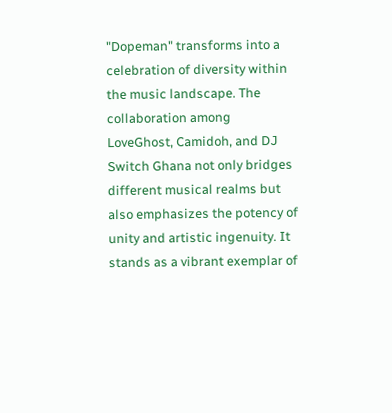"Dopeman" transforms into a celebration of diversity within the music landscape. The collaboration among LoveGhost, Camidoh, and DJ Switch Ghana not only bridges different musical realms but also emphasizes the potency of unity and artistic ingenuity. It stands as a vibrant exemplar of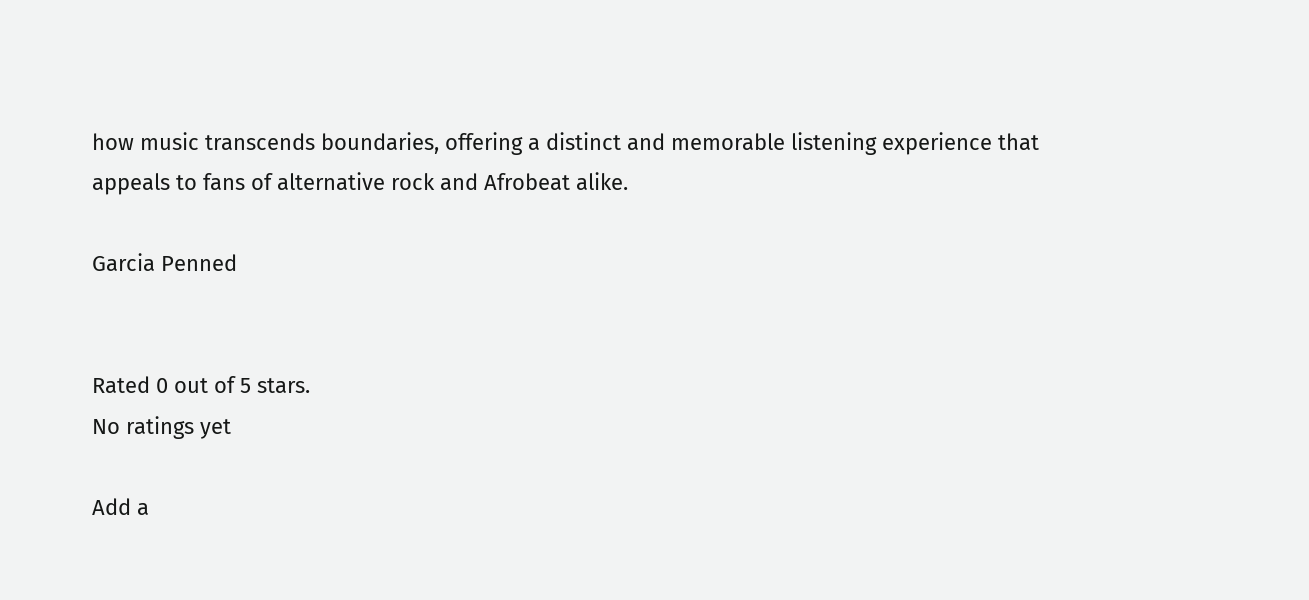how music transcends boundaries, offering a distinct and memorable listening experience that appeals to fans of alternative rock and Afrobeat alike.

Garcia Penned


Rated 0 out of 5 stars.
No ratings yet

Add a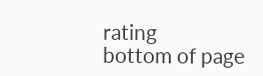rating
bottom of page